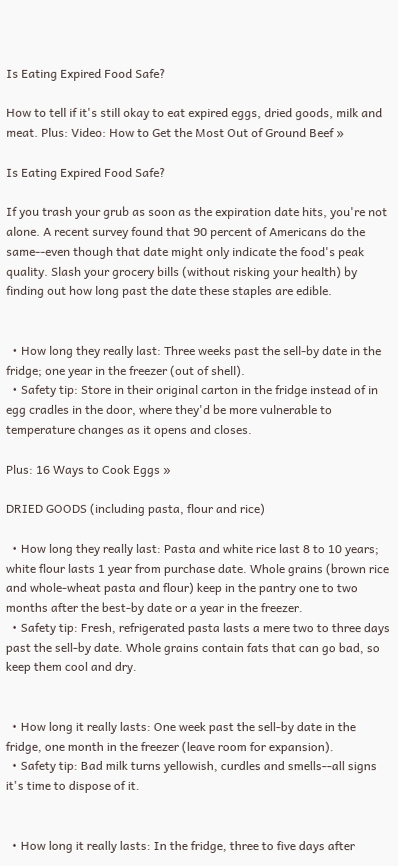Is Eating Expired Food Safe?

How to tell if it's still okay to eat expired eggs, dried goods, milk and meat. Plus: Video: How to Get the Most Out of Ground Beef »

Is Eating Expired Food Safe?

If you trash your grub as soon as the expiration date hits, you're not alone. A recent survey found that 90 percent of Americans do the same--even though that date might only indicate the food's peak quality. Slash your grocery bills (without risking your health) by finding out how long past the date these staples are edible.


  • How long they really last: Three weeks past the sell-by date in the fridge; one year in the freezer (out of shell).
  • Safety tip: Store in their original carton in the fridge instead of in egg cradles in the door, where they'd be more vulnerable to temperature changes as it opens and closes.

Plus: 16 Ways to Cook Eggs »

DRIED GOODS (including pasta, flour and rice)

  • How long they really last: Pasta and white rice last 8 to 10 years; white flour lasts 1 year from purchase date. Whole grains (brown rice and whole-wheat pasta and flour) keep in the pantry one to two months after the best-by date or a year in the freezer.
  • Safety tip: Fresh, refrigerated pasta lasts a mere two to three days past the sell-by date. Whole grains contain fats that can go bad, so keep them cool and dry.


  • How long it really lasts: One week past the sell-by date in the fridge, one month in the freezer (leave room for expansion).
  • Safety tip: Bad milk turns yellowish, curdles and smells--all signs it's time to dispose of it.


  • How long it really lasts: In the fridge, three to five days after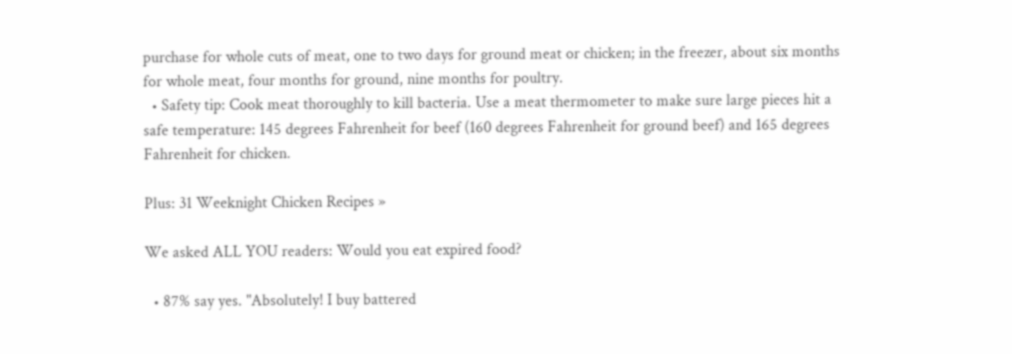purchase for whole cuts of meat, one to two days for ground meat or chicken; in the freezer, about six months for whole meat, four months for ground, nine months for poultry.
  • Safety tip: Cook meat thoroughly to kill bacteria. Use a meat thermometer to make sure large pieces hit a safe temperature: 145 degrees Fahrenheit for beef (160 degrees Fahrenheit for ground beef) and 165 degrees Fahrenheit for chicken.

Plus: 31 Weeknight Chicken Recipes »

We asked ALL YOU readers: Would you eat expired food?

  • 87% say yes. "Absolutely! I buy battered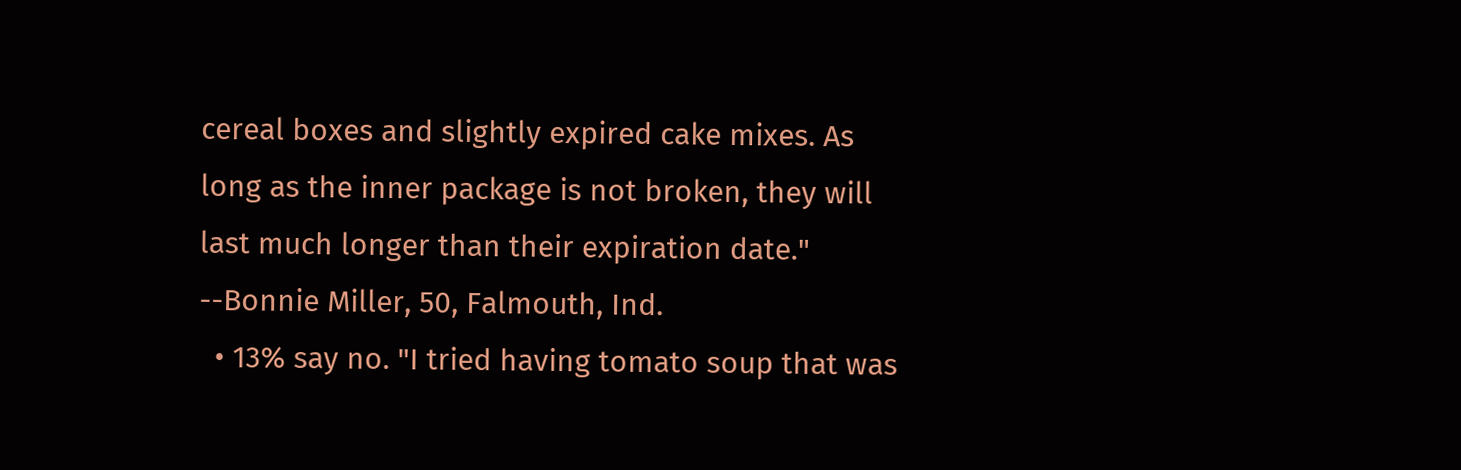cereal boxes and slightly expired cake mixes. As long as the inner package is not broken, they will last much longer than their expiration date." --Bonnie Miller, 50, Falmouth, Ind.
  • 13% say no. "I tried having tomato soup that was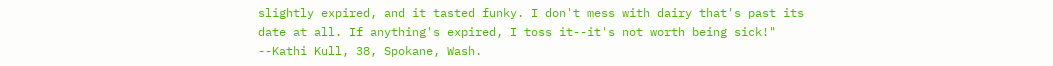slightly expired, and it tasted funky. I don't mess with dairy that's past its date at all. If anything's expired, I toss it--it's not worth being sick!" --Kathi Kull, 38, Spokane, Wash.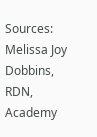Sources: Melissa Joy Dobbins, RDN, Academy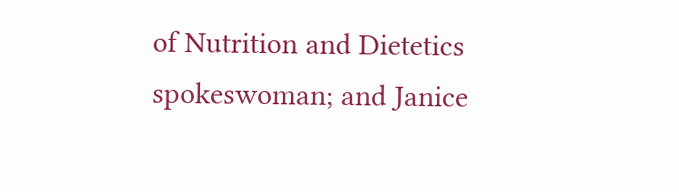of Nutrition and Dietetics spokeswoman; and Janice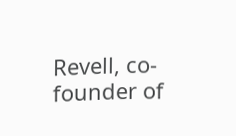Revell, co-founder of